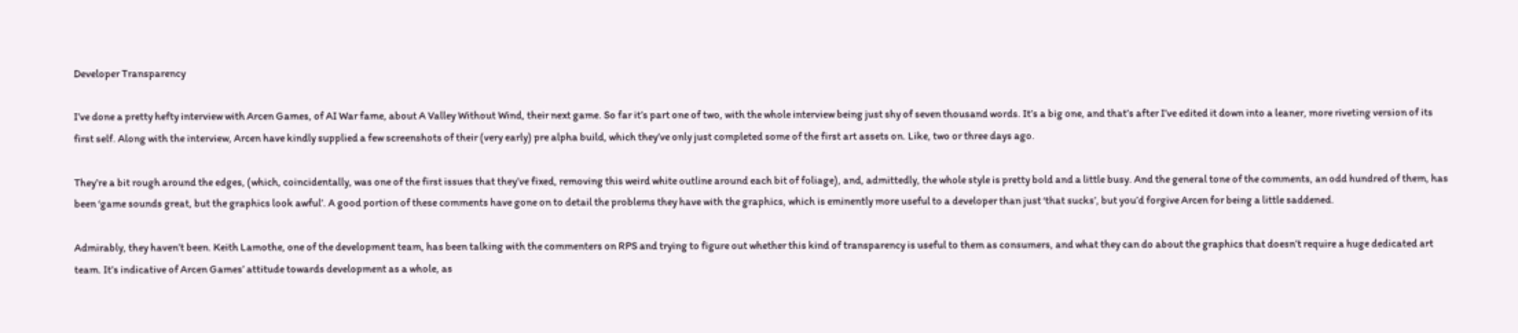Developer Transparency

I’ve done a pretty hefty interview with Arcen Games, of AI War fame, about A Valley Without Wind, their next game. So far it’s part one of two, with the whole interview being just shy of seven thousand words. It’s a big one, and that’s after I’ve edited it down into a leaner, more riveting version of its first self. Along with the interview, Arcen have kindly supplied a few screenshots of their (very early) pre alpha build, which they’ve only just completed some of the first art assets on. Like, two or three days ago.

They’re a bit rough around the edges, (which, coincidentally, was one of the first issues that they’ve fixed, removing this weird white outline around each bit of foliage), and, admittedly, the whole style is pretty bold and a little busy. And the general tone of the comments, an odd hundred of them, has been ‘game sounds great, but the graphics look awful’. A good portion of these comments have gone on to detail the problems they have with the graphics, which is eminently more useful to a developer than just ‘that sucks’, but you’d forgive Arcen for being a little saddened.

Admirably, they haven’t been. Keith Lamothe, one of the development team, has been talking with the commenters on RPS and trying to figure out whether this kind of transparency is useful to them as consumers, and what they can do about the graphics that doesn’t require a huge dedicated art team. It’s indicative of Arcen Games’ attitude towards development as a whole, as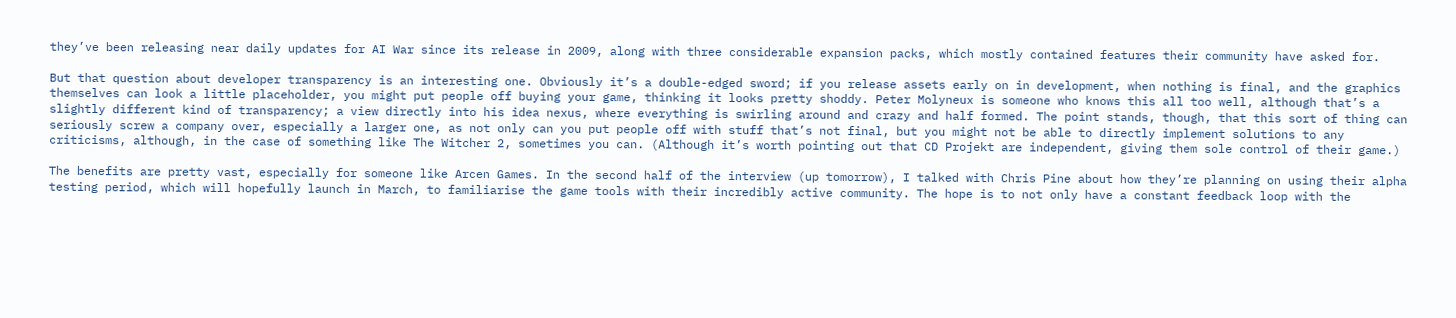they’ve been releasing near daily updates for AI War since its release in 2009, along with three considerable expansion packs, which mostly contained features their community have asked for.

But that question about developer transparency is an interesting one. Obviously it’s a double-edged sword; if you release assets early on in development, when nothing is final, and the graphics themselves can look a little placeholder, you might put people off buying your game, thinking it looks pretty shoddy. Peter Molyneux is someone who knows this all too well, although that’s a slightly different kind of transparency; a view directly into his idea nexus, where everything is swirling around and crazy and half formed. The point stands, though, that this sort of thing can seriously screw a company over, especially a larger one, as not only can you put people off with stuff that’s not final, but you might not be able to directly implement solutions to any criticisms, although, in the case of something like The Witcher 2, sometimes you can. (Although it’s worth pointing out that CD Projekt are independent, giving them sole control of their game.)

The benefits are pretty vast, especially for someone like Arcen Games. In the second half of the interview (up tomorrow), I talked with Chris Pine about how they’re planning on using their alpha testing period, which will hopefully launch in March, to familiarise the game tools with their incredibly active community. The hope is to not only have a constant feedback loop with the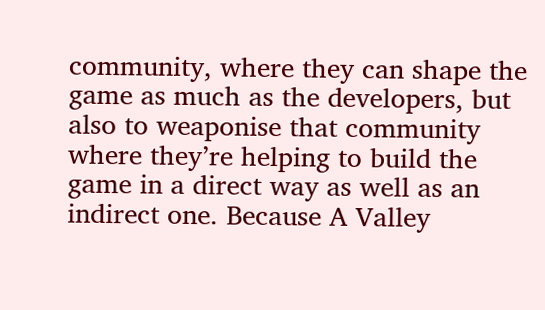community, where they can shape the game as much as the developers, but also to weaponise that community where they’re helping to build the game in a direct way as well as an indirect one. Because A Valley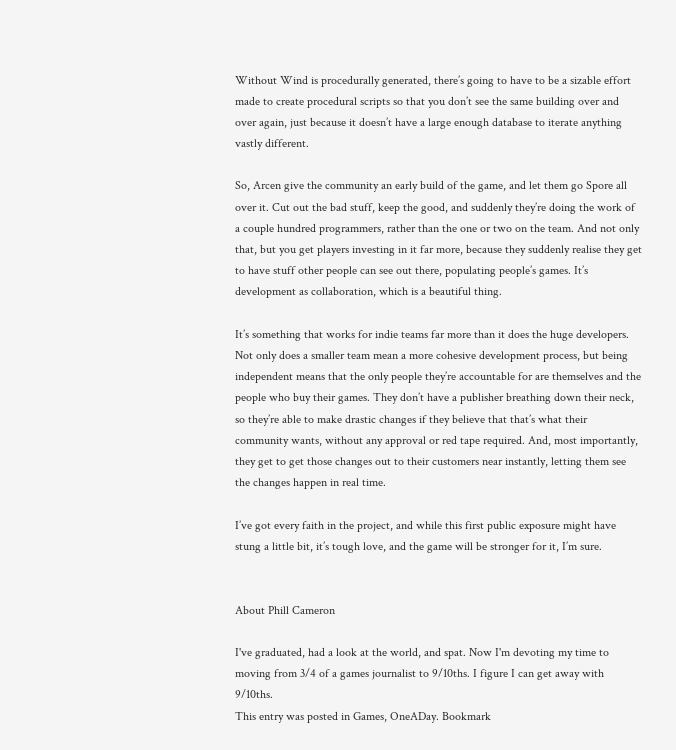Without Wind is procedurally generated, there’s going to have to be a sizable effort made to create procedural scripts so that you don’t see the same building over and over again, just because it doesn’t have a large enough database to iterate anything vastly different.

So, Arcen give the community an early build of the game, and let them go Spore all over it. Cut out the bad stuff, keep the good, and suddenly they’re doing the work of a couple hundred programmers, rather than the one or two on the team. And not only that, but you get players investing in it far more, because they suddenly realise they get to have stuff other people can see out there, populating people’s games. It’s development as collaboration, which is a beautiful thing.

It’s something that works for indie teams far more than it does the huge developers. Not only does a smaller team mean a more cohesive development process, but being independent means that the only people they’re accountable for are themselves and the people who buy their games. They don’t have a publisher breathing down their neck, so they’re able to make drastic changes if they believe that that’s what their community wants, without any approval or red tape required. And, most importantly, they get to get those changes out to their customers near instantly, letting them see the changes happen in real time.

I’ve got every faith in the project, and while this first public exposure might have stung a little bit, it’s tough love, and the game will be stronger for it, I’m sure.


About Phill Cameron

I've graduated, had a look at the world, and spat. Now I'm devoting my time to moving from 3/4 of a games journalist to 9/10ths. I figure I can get away with 9/10ths.
This entry was posted in Games, OneADay. Bookmark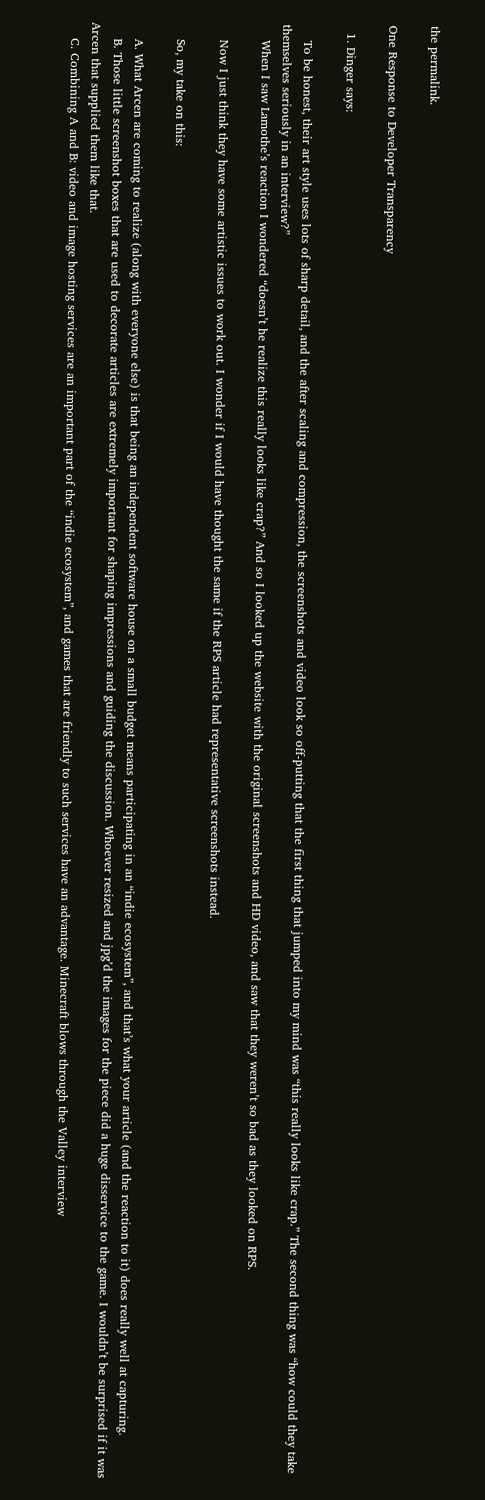the permalink.

One Response to Developer Transparency

  1. Dinger says:

    To be honest, their art style uses lots of sharp detail, and the after scaling and compression, the screenshots and video look so off-putting that the first thing that jumped into my mind was “this really looks like crap.” The second thing was “how could they take themselves seriously in an interview?”
    When I saw Lamothe’s reaction I wondered “doesn’t he realize this really looks like crap?” And so I looked up the website with the original screenshots and HD video, and saw that they weren’t so bad as they looked on RPS.

    Now I just think they have some artistic issues to work out. I wonder if I would have thought the same if the RPS article had representative screenshots instead.

    So, my take on this:

    A. What Arcen are coming to realize (along with everyone else) is that being an independent software house on a small budget means participating in an “indie ecosystem”, and that’s what your article (and the reaction to it) does really well at capturing.
    B. Those little screenshot boxes that are used to decorate articles are extremely important for shaping impressions and guiding the discussion. Whoever resized and jpg’d the images for the piece did a huge disservice to the game. I wouldn’t be surprised if it was Arcen that supplied them like that.
    C. Combining A and B: video and image hosting services are an important part of the “indie ecosystem”, and games that are friendly to such services have an advantage. Minecraft blows through the Valley interview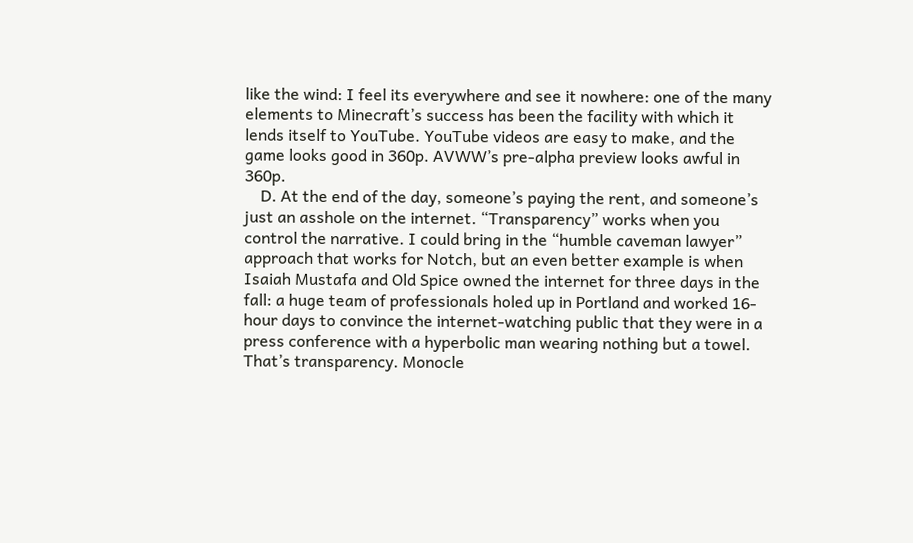like the wind: I feel its everywhere and see it nowhere: one of the many elements to Minecraft’s success has been the facility with which it lends itself to YouTube. YouTube videos are easy to make, and the game looks good in 360p. AVWW’s pre-alpha preview looks awful in 360p.
    D. At the end of the day, someone’s paying the rent, and someone’s just an asshole on the internet. “Transparency” works when you control the narrative. I could bring in the “humble caveman lawyer” approach that works for Notch, but an even better example is when Isaiah Mustafa and Old Spice owned the internet for three days in the fall: a huge team of professionals holed up in Portland and worked 16-hour days to convince the internet-watching public that they were in a press conference with a hyperbolic man wearing nothing but a towel. That’s transparency. Monocle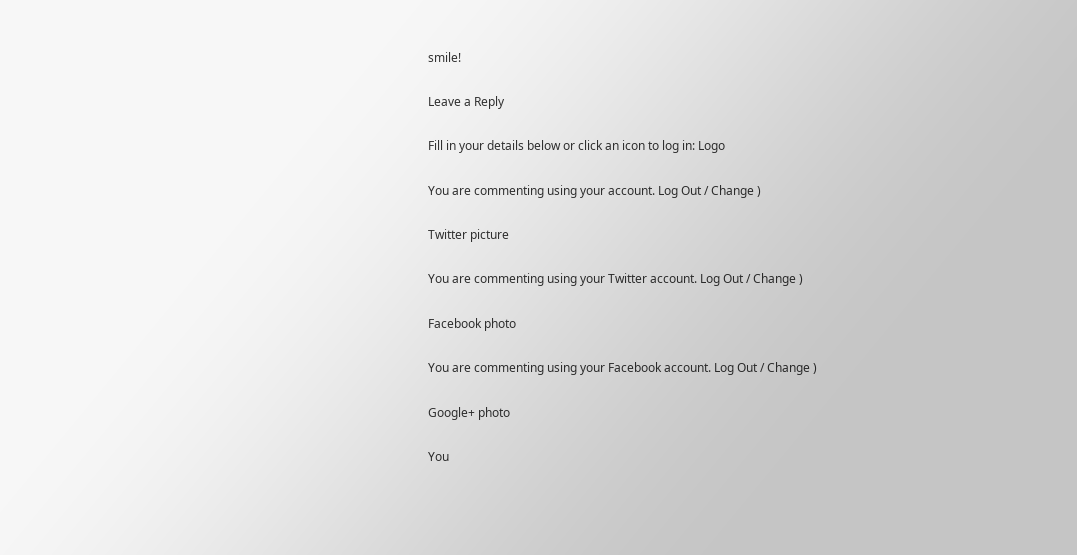smile!

Leave a Reply

Fill in your details below or click an icon to log in: Logo

You are commenting using your account. Log Out / Change )

Twitter picture

You are commenting using your Twitter account. Log Out / Change )

Facebook photo

You are commenting using your Facebook account. Log Out / Change )

Google+ photo

You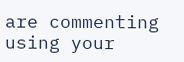are commenting using your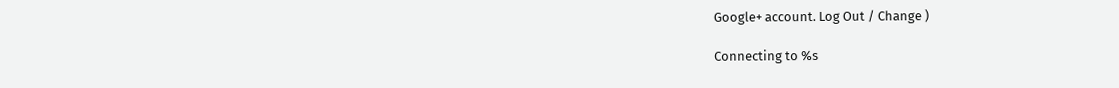Google+ account. Log Out / Change )

Connecting to %s